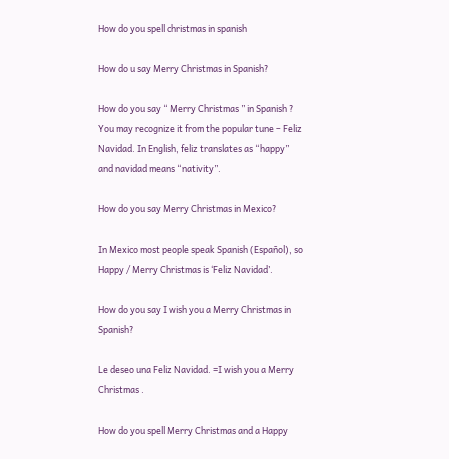How do you spell christmas in spanish

How do u say Merry Christmas in Spanish?

How do you say “ Merry Christmas ” in Spanish ? You may recognize it from the popular tune – Feliz Navidad. In English, feliz translates as “happy” and navidad means “nativity”.

How do you say Merry Christmas in Mexico?

In Mexico most people speak Spanish (Español), so Happy / Merry Christmas is ‘Feliz Navidad’.

How do you say I wish you a Merry Christmas in Spanish?

Le deseo una Feliz Navidad. =I wish you a Merry Christmas .

How do you spell Merry Christmas and a Happy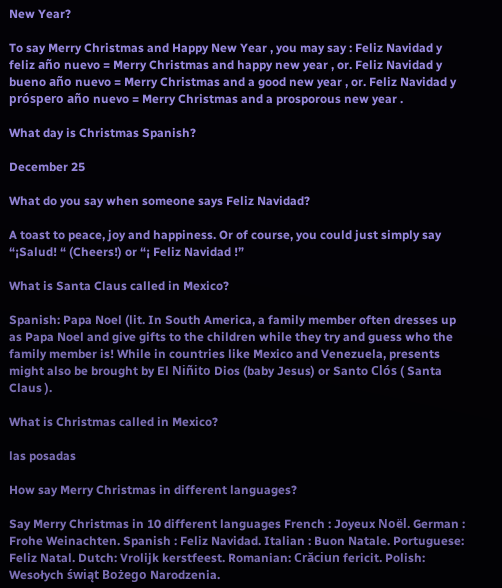New Year?

To say Merry Christmas and Happy New Year , you may say : Feliz Navidad y feliz año nuevo = Merry Christmas and happy new year , or. Feliz Navidad y bueno año nuevo = Merry Christmas and a good new year , or. Feliz Navidad y próspero año nuevo = Merry Christmas and a prosporous new year .

What day is Christmas Spanish?

December 25

What do you say when someone says Feliz Navidad?

A toast to peace, joy and happiness. Or of course, you could just simply say “¡Salud! “ (Cheers!) or “¡ Feliz Navidad !”

What is Santa Claus called in Mexico?

Spanish: Papa Noel (lit. In South America, a family member often dresses up as Papa Noel and give gifts to the children while they try and guess who the family member is! While in countries like Mexico and Venezuela, presents might also be brought by El Niñito Dios (baby Jesus) or Santo Clós ( Santa Claus ).

What is Christmas called in Mexico?

las posadas

How say Merry Christmas in different languages?

Say Merry Christmas in 10 different languages French : Joyeux Noël. German : Frohe Weinachten. Spanish : Feliz Navidad. Italian : Buon Natale. Portuguese: Feliz Natal. Dutch: Vrolijk kerstfeest. Romanian: Crăciun fericit. Polish: Wesołych świąt Bożego Narodzenia.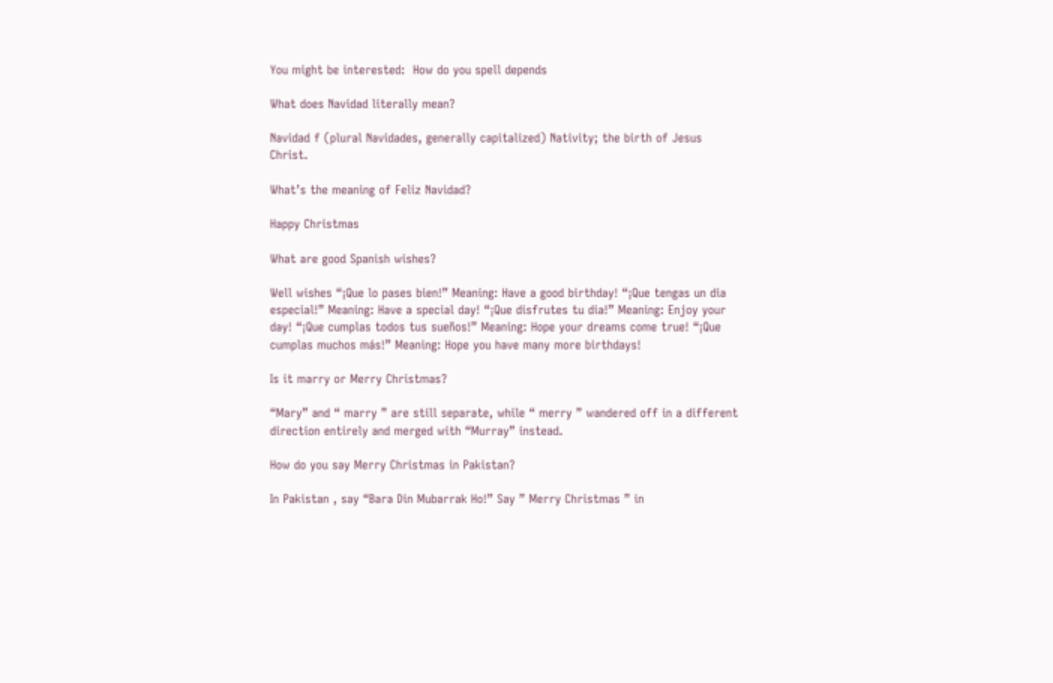You might be interested:  How do you spell depends

What does Navidad literally mean?

Navidad f (plural Navidades, generally capitalized) Nativity; the birth of Jesus Christ.

What’s the meaning of Feliz Navidad?

Happy Christmas

What are good Spanish wishes?

Well wishes “¡Que lo pases bien!” Meaning: Have a good birthday! “¡Que tengas un dia especial!” Meaning: Have a special day! “¡Que disfrutes tu dia!” Meaning: Enjoy your day! “¡Que cumplas todos tus sueños!” Meaning: Hope your dreams come true! “¡Que cumplas muchos más!” Meaning: Hope you have many more birthdays!

Is it marry or Merry Christmas?

“Mary” and “ marry ” are still separate, while “ merry ” wandered off in a different direction entirely and merged with “Murray” instead.

How do you say Merry Christmas in Pakistan?

In Pakistan , say “Bara Din Mubarrak Ho!” Say ” Merry Christmas ” in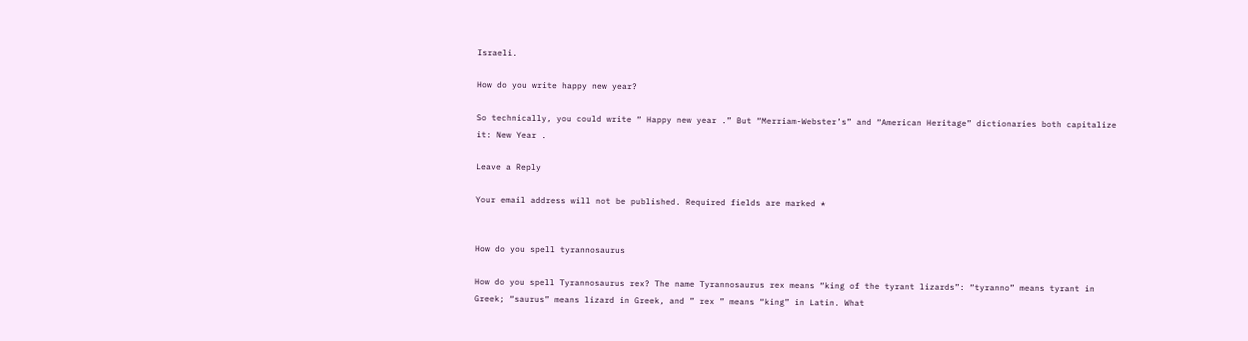Israeli.

How do you write happy new year?

So technically, you could write “ Happy new year .” But “Merriam-Webster’s” and “American Heritage” dictionaries both capitalize it: New Year .

Leave a Reply

Your email address will not be published. Required fields are marked *


How do you spell tyrannosaurus

How do you spell Tyrannosaurus rex? The name Tyrannosaurus rex means “king of the tyrant lizards”: “tyranno” means tyrant in Greek; “saurus” means lizard in Greek, and ” rex ” means “king” in Latin. What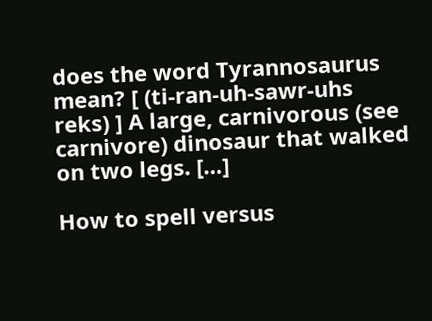does the word Tyrannosaurus mean? [ (ti-ran-uh-sawr-uhs reks) ] A large, carnivorous (see carnivore) dinosaur that walked on two legs. […]

How to spell versus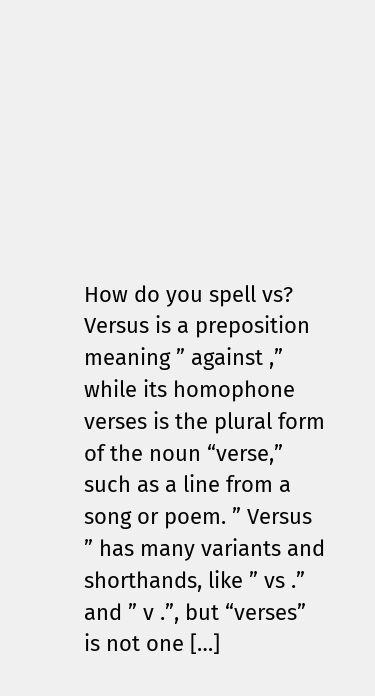How do you spell vs? Versus is a preposition meaning ” against ,” while its homophone verses is the plural form of the noun “verse,” such as a line from a song or poem. ” Versus ” has many variants and shorthands, like ” vs .” and ” v .”, but “verses” is not one […]